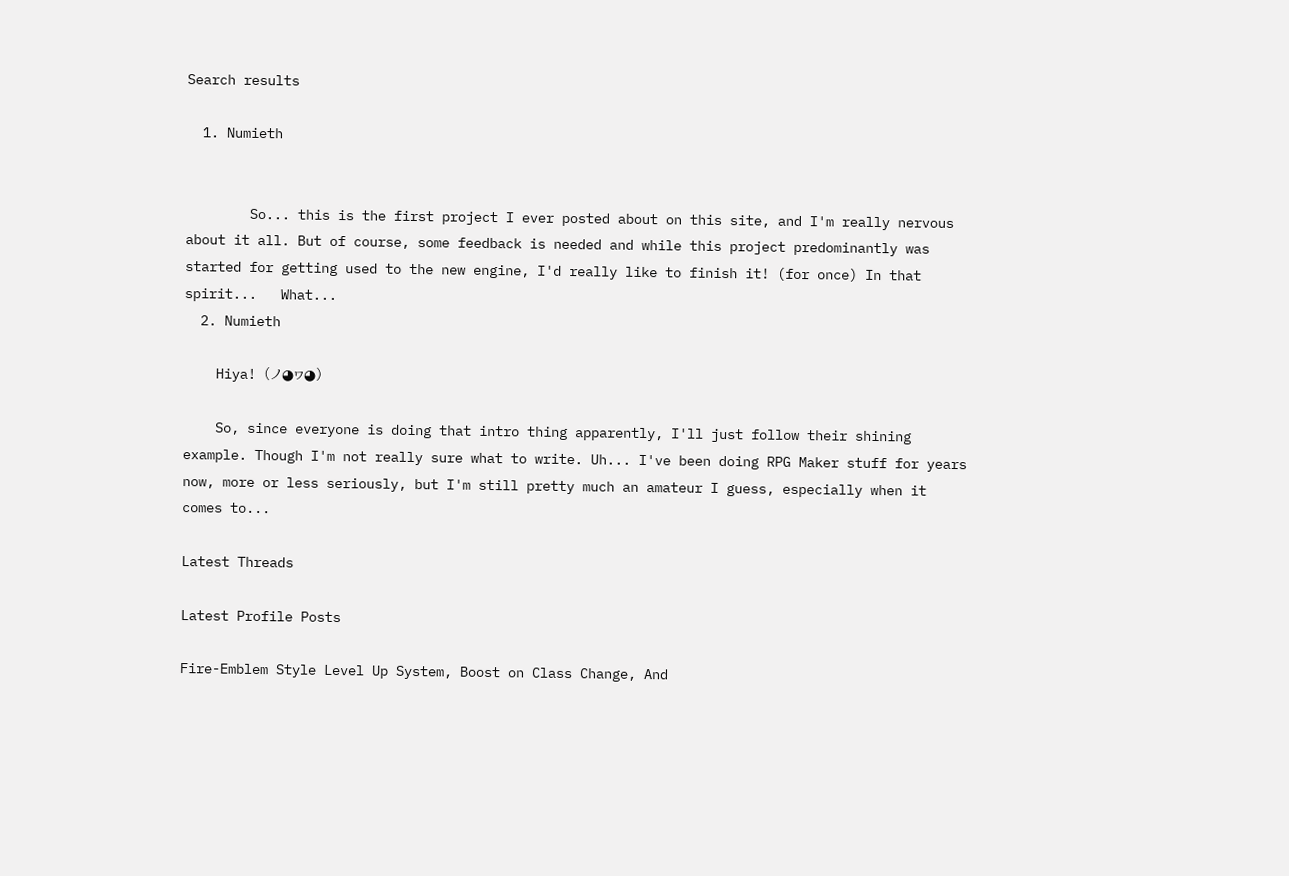Search results

  1. Numieth


        So... this is the first project I ever posted about on this site, and I'm really nervous about it all. But of course, some feedback is needed and while this project predominantly was started for getting used to the new engine, I'd really like to finish it! (for once) In that spirit...   What...
  2. Numieth

    Hiya! (ノ◕ヮ◕)

    So, since everyone is doing that intro thing apparently, I'll just follow their shining example. Though I'm not really sure what to write. Uh... I've been doing RPG Maker stuff for years now, more or less seriously, but I'm still pretty much an amateur I guess, especially when it  comes to...

Latest Threads

Latest Profile Posts

Fire-Emblem Style Level Up System, Boost on Class Change, And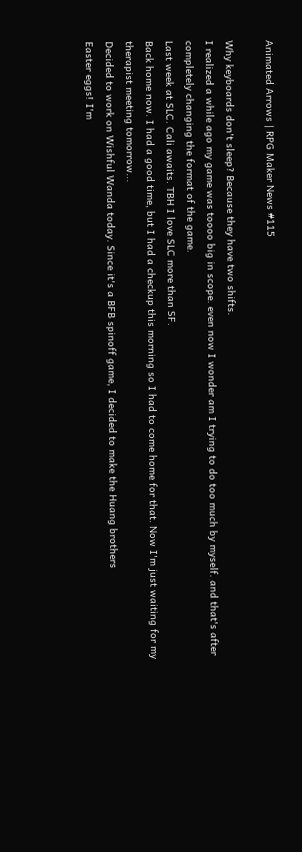Animated Arrows | RPG Maker News #115

Why keyboards don't sleep? Because they have two shifts.
I realized a while ago my game was toooo big in scope. even now I wonder am I trying to do too much by myself. and that's after completely changing the format of the game.
Last week at SLC. Cali awaits. TBH I love SLC more than SF.
Back home now. I had a good time, but I had a checkup this morning so I had to come home for that. Now I'm just waiting for my therapist meeting tomorrow...
Decided to work on Wishful Wanda today. Since it's a BFB spinoff game, I decided to make the Huang brothers
Easter eggs! I'm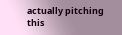actually pitching this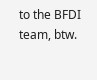to the BFDI team, btw.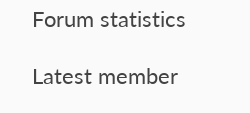Forum statistics

Latest member